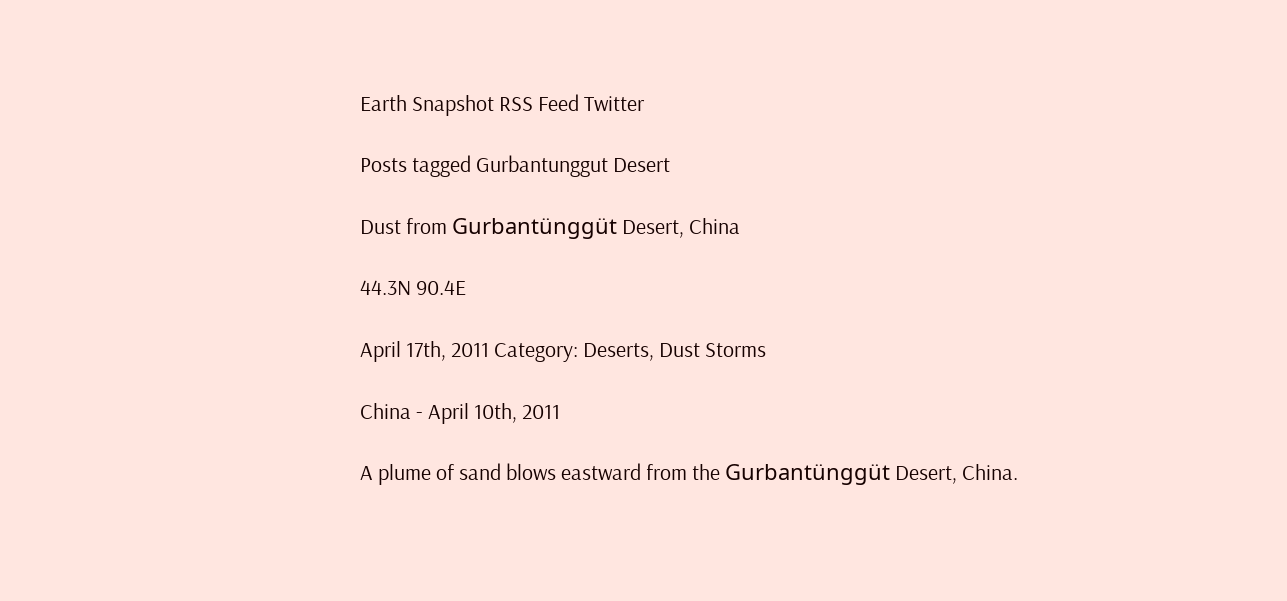Earth Snapshot RSS Feed Twitter

Posts tagged Gurbantunggut Desert

Dust from Gurbantünggüt Desert, China

44.3N 90.4E

April 17th, 2011 Category: Deserts, Dust Storms

China - April 10th, 2011

A plume of sand blows eastward from the Gurbantünggüt Desert, China.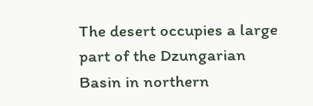The desert occupies a large part of the Dzungarian Basin in northern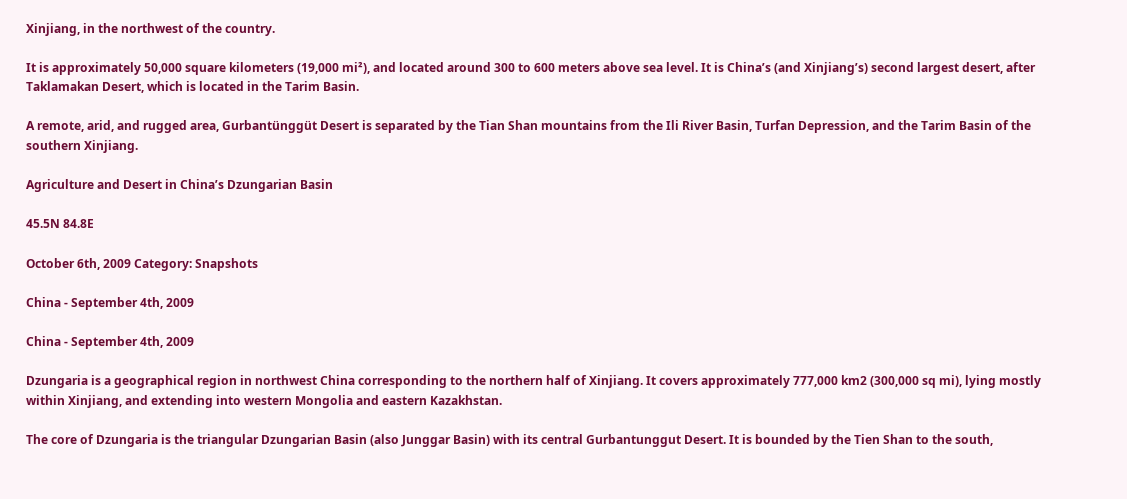Xinjiang, in the northwest of the country.

It is approximately 50,000 square kilometers (19,000 mi²), and located around 300 to 600 meters above sea level. It is China’s (and Xinjiang’s) second largest desert, after Taklamakan Desert, which is located in the Tarim Basin.

A remote, arid, and rugged area, Gurbantünggüt Desert is separated by the Tian Shan mountains from the Ili River Basin, Turfan Depression, and the Tarim Basin of the southern Xinjiang.

Agriculture and Desert in China’s Dzungarian Basin

45.5N 84.8E

October 6th, 2009 Category: Snapshots

China - September 4th, 2009

China - September 4th, 2009

Dzungaria is a geographical region in northwest China corresponding to the northern half of Xinjiang. It covers approximately 777,000 km2 (300,000 sq mi), lying mostly within Xinjiang, and extending into western Mongolia and eastern Kazakhstan.

The core of Dzungaria is the triangular Dzungarian Basin (also Junggar Basin) with its central Gurbantunggut Desert. It is bounded by the Tien Shan to the south,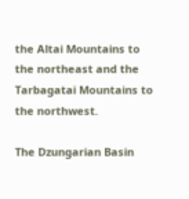the Altai Mountains to the northeast and the Tarbagatai Mountains to the northwest.

The Dzungarian Basin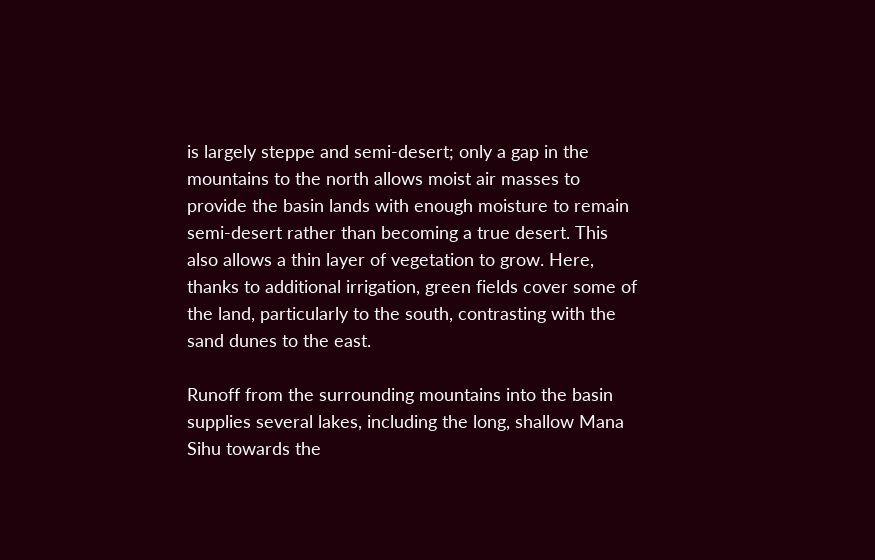is largely steppe and semi-desert; only a gap in the mountains to the north allows moist air masses to provide the basin lands with enough moisture to remain semi-desert rather than becoming a true desert. This also allows a thin layer of vegetation to grow. Here, thanks to additional irrigation, green fields cover some of the land, particularly to the south, contrasting with the sand dunes to the east.

Runoff from the surrounding mountains into the basin supplies several lakes, including the long, shallow Mana Sihu towards the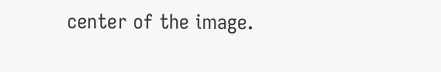center of the image.